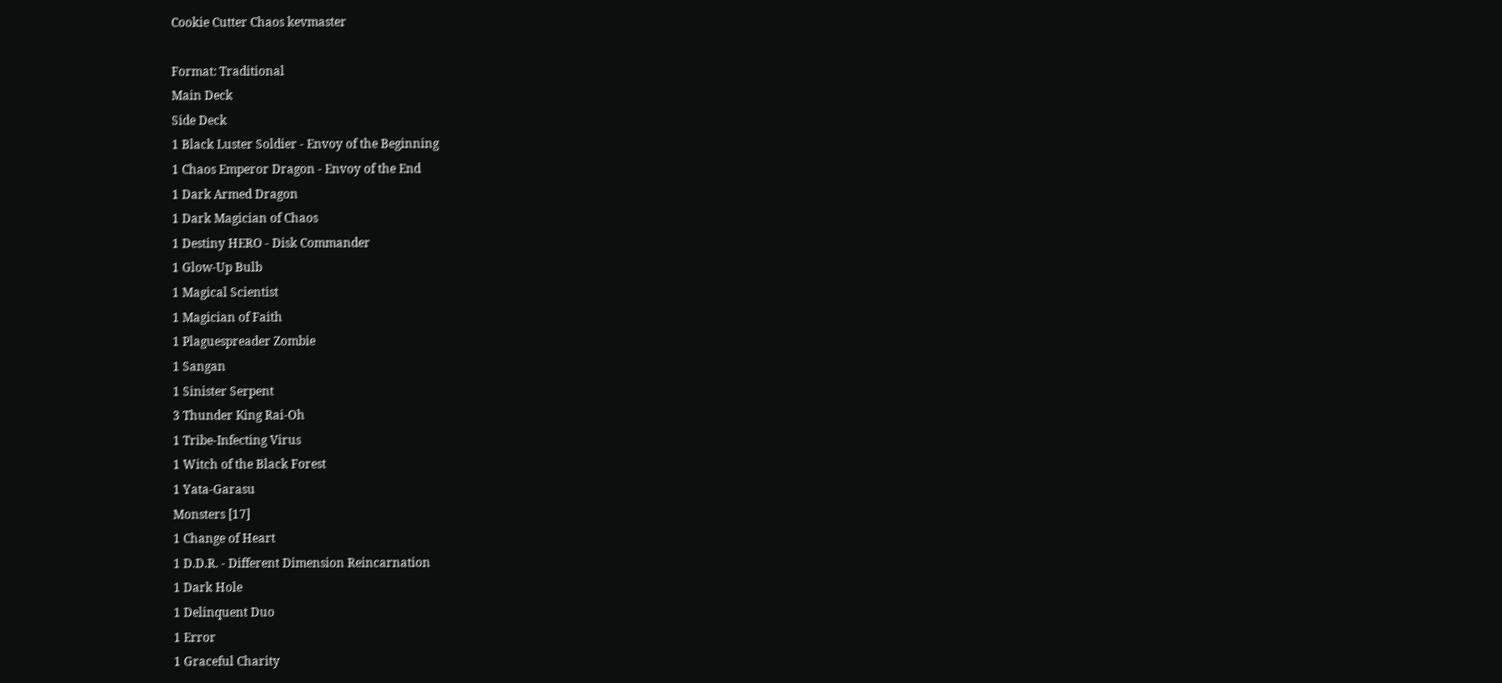Cookie Cutter Chaos kevmaster

Format: Traditional
Main Deck
Side Deck
1 Black Luster Soldier - Envoy of the Beginning
1 Chaos Emperor Dragon - Envoy of the End
1 Dark Armed Dragon
1 Dark Magician of Chaos
1 Destiny HERO - Disk Commander
1 Glow-Up Bulb
1 Magical Scientist
1 Magician of Faith
1 Plaguespreader Zombie
1 Sangan
1 Sinister Serpent
3 Thunder King Rai-Oh
1 Tribe-Infecting Virus
1 Witch of the Black Forest
1 Yata-Garasu
Monsters [17]
1 Change of Heart
1 D.D.R. - Different Dimension Reincarnation
1 Dark Hole
1 Delinquent Duo
1 Error
1 Graceful Charity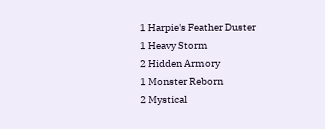1 Harpie's Feather Duster
1 Heavy Storm
2 Hidden Armory
1 Monster Reborn
2 Mystical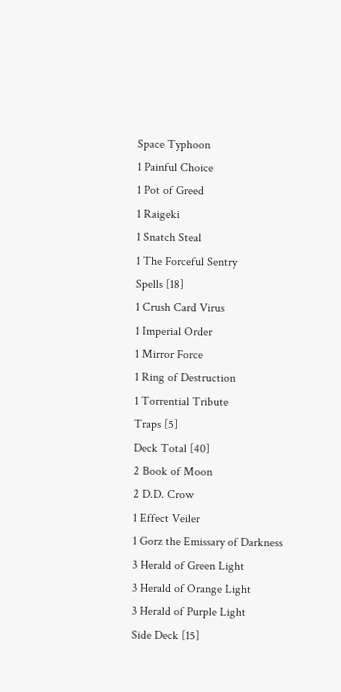Space Typhoon
1 Painful Choice
1 Pot of Greed
1 Raigeki
1 Snatch Steal
1 The Forceful Sentry
Spells [18]
1 Crush Card Virus
1 Imperial Order
1 Mirror Force
1 Ring of Destruction
1 Torrential Tribute
Traps [5]
Deck Total [40]
2 Book of Moon
2 D.D. Crow
1 Effect Veiler
1 Gorz the Emissary of Darkness
3 Herald of Green Light
3 Herald of Orange Light
3 Herald of Purple Light
Side Deck [15]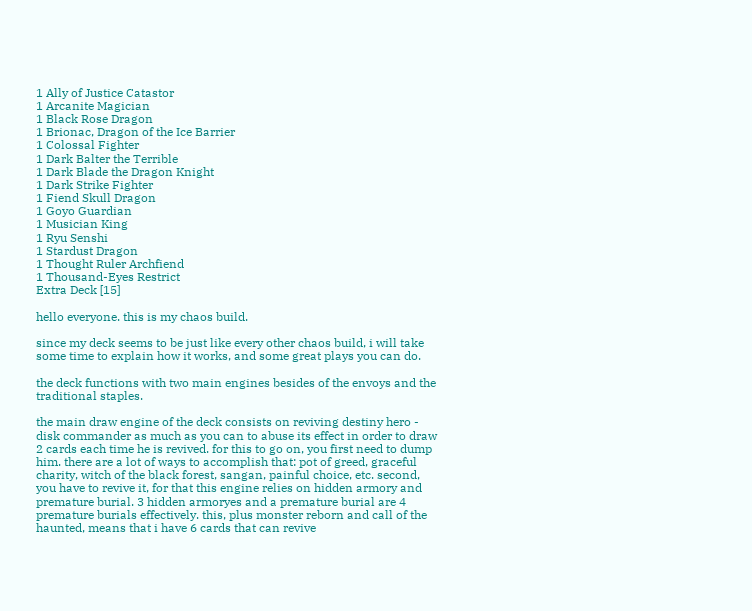1 Ally of Justice Catastor
1 Arcanite Magician
1 Black Rose Dragon
1 Brionac, Dragon of the Ice Barrier
1 Colossal Fighter
1 Dark Balter the Terrible
1 Dark Blade the Dragon Knight
1 Dark Strike Fighter
1 Fiend Skull Dragon
1 Goyo Guardian
1 Musician King
1 Ryu Senshi
1 Stardust Dragon
1 Thought Ruler Archfiend
1 Thousand-Eyes Restrict
Extra Deck [15]

hello everyone. this is my chaos build.

since my deck seems to be just like every other chaos build, i will take some time to explain how it works, and some great plays you can do.

the deck functions with two main engines besides of the envoys and the traditional staples.

the main draw engine of the deck consists on reviving destiny hero - disk commander as much as you can to abuse its effect in order to draw 2 cards each time he is revived. for this to go on, you first need to dump him. there are a lot of ways to accomplish that: pot of greed, graceful charity, witch of the black forest, sangan, painful choice, etc. second, you have to revive it, for that this engine relies on hidden armory and premature burial. 3 hidden armoryes and a premature burial are 4 premature burials effectively. this, plus monster reborn and call of the haunted, means that i have 6 cards that can revive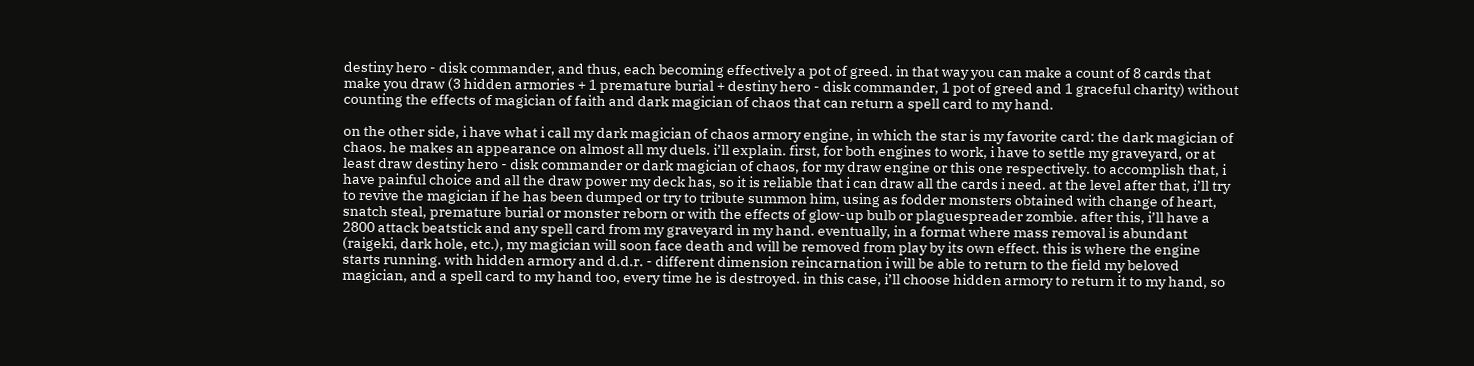destiny hero - disk commander, and thus, each becoming effectively a pot of greed. in that way you can make a count of 8 cards that make you draw (3 hidden armories + 1 premature burial + destiny hero - disk commander, 1 pot of greed and 1 graceful charity) without counting the effects of magician of faith and dark magician of chaos that can return a spell card to my hand.

on the other side, i have what i call my dark magician of chaos armory engine, in which the star is my favorite card: the dark magician of chaos. he makes an appearance on almost all my duels. i’ll explain. first, for both engines to work, i have to settle my graveyard, or at least draw destiny hero - disk commander or dark magician of chaos, for my draw engine or this one respectively. to accomplish that, i have painful choice and all the draw power my deck has, so it is reliable that i can draw all the cards i need. at the level after that, i’ll try to revive the magician if he has been dumped or try to tribute summon him, using as fodder monsters obtained with change of heart, snatch steal, premature burial or monster reborn or with the effects of glow-up bulb or plaguespreader zombie. after this, i’ll have a 2800 attack beatstick and any spell card from my graveyard in my hand. eventually, in a format where mass removal is abundant (raigeki, dark hole, etc.), my magician will soon face death and will be removed from play by its own effect. this is where the engine starts running. with hidden armory and d.d.r. - different dimension reincarnation i will be able to return to the field my beloved magician, and a spell card to my hand too, every time he is destroyed. in this case, i’ll choose hidden armory to return it to my hand, so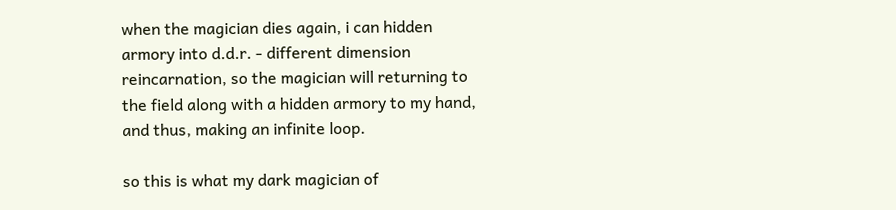when the magician dies again, i can hidden armory into d.d.r. - different dimension reincarnation, so the magician will returning to the field along with a hidden armory to my hand, and thus, making an infinite loop.

so this is what my dark magician of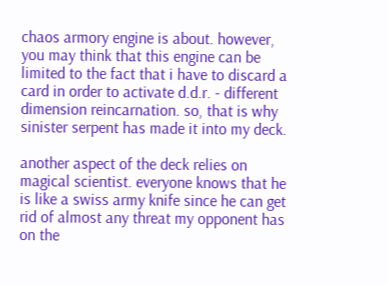chaos armory engine is about. however, you may think that this engine can be limited to the fact that i have to discard a card in order to activate d.d.r. - different dimension reincarnation. so, that is why sinister serpent has made it into my deck.

another aspect of the deck relies on magical scientist. everyone knows that he is like a swiss army knife since he can get rid of almost any threat my opponent has on the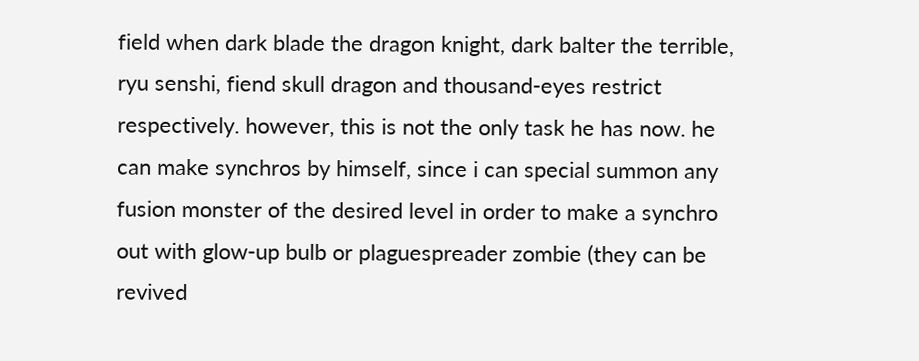field when dark blade the dragon knight, dark balter the terrible, ryu senshi, fiend skull dragon and thousand-eyes restrict respectively. however, this is not the only task he has now. he can make synchros by himself, since i can special summon any fusion monster of the desired level in order to make a synchro out with glow-up bulb or plaguespreader zombie (they can be revived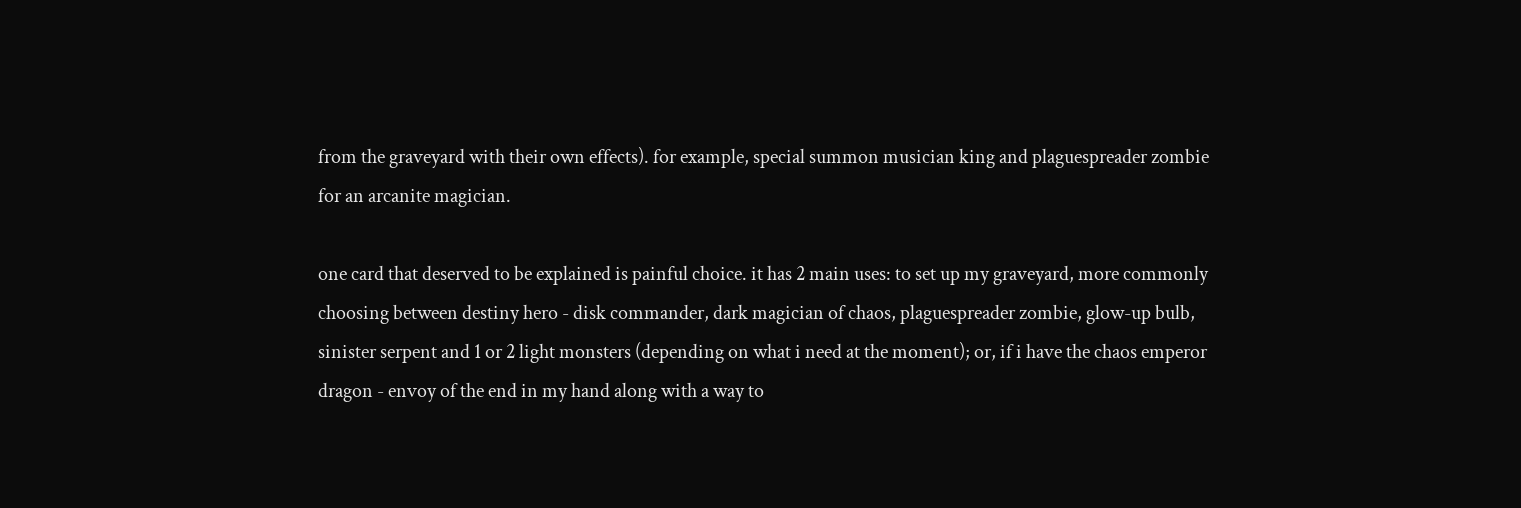from the graveyard with their own effects). for example, special summon musician king and plaguespreader zombie for an arcanite magician.

one card that deserved to be explained is painful choice. it has 2 main uses: to set up my graveyard, more commonly choosing between destiny hero - disk commander, dark magician of chaos, plaguespreader zombie, glow-up bulb, sinister serpent and 1 or 2 light monsters (depending on what i need at the moment); or, if i have the chaos emperor dragon - envoy of the end in my hand along with a way to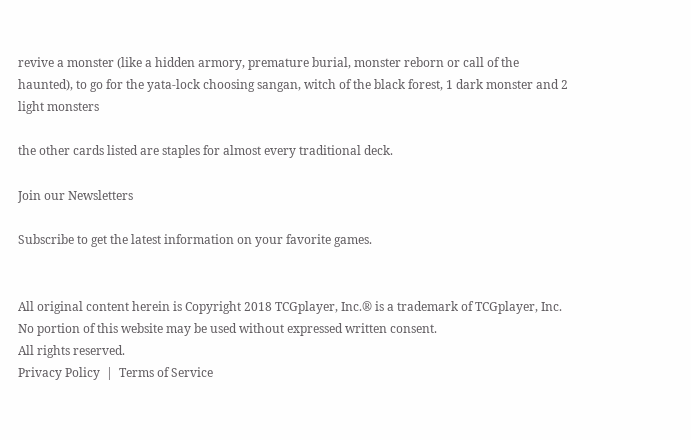revive a monster (like a hidden armory, premature burial, monster reborn or call of the haunted), to go for the yata-lock choosing sangan, witch of the black forest, 1 dark monster and 2 light monsters

the other cards listed are staples for almost every traditional deck.

Join our Newsletters

Subscribe to get the latest information on your favorite games.


All original content herein is Copyright 2018 TCGplayer, Inc.® is a trademark of TCGplayer, Inc. No portion of this website may be used without expressed written consent.
All rights reserved.
Privacy Policy  |  Terms of Service